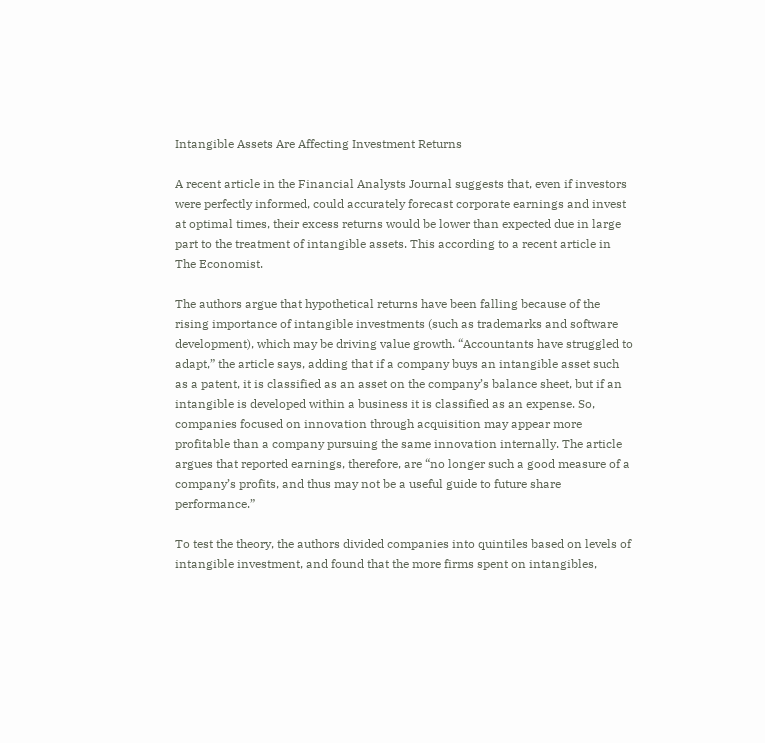Intangible Assets Are Affecting Investment Returns

A recent article in the Financial Analysts Journal suggests that, even if investors were perfectly informed, could accurately forecast corporate earnings and invest at optimal times, their excess returns would be lower than expected due in large part to the treatment of intangible assets. This according to a recent article in The Economist.

The authors argue that hypothetical returns have been falling because of the rising importance of intangible investments (such as trademarks and software development), which may be driving value growth. “Accountants have struggled to adapt,” the article says, adding that if a company buys an intangible asset such as a patent, it is classified as an asset on the company’s balance sheet, but if an intangible is developed within a business it is classified as an expense. So, companies focused on innovation through acquisition may appear more profitable than a company pursuing the same innovation internally. The article argues that reported earnings, therefore, are “no longer such a good measure of a company’s profits, and thus may not be a useful guide to future share performance.”

To test the theory, the authors divided companies into quintiles based on levels of intangible investment, and found that the more firms spent on intangibles,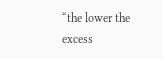“the lower the excess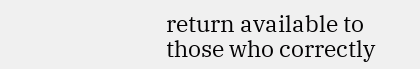return available to those who correctly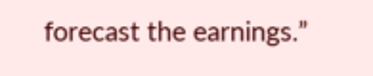forecast the earnings.”